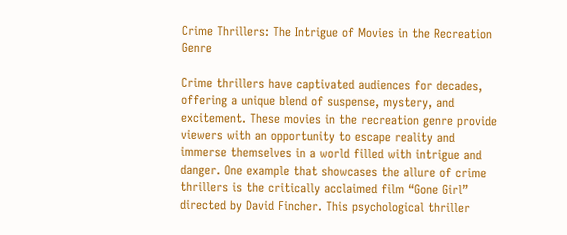Crime Thrillers: The Intrigue of Movies in the Recreation Genre

Crime thrillers have captivated audiences for decades, offering a unique blend of suspense, mystery, and excitement. These movies in the recreation genre provide viewers with an opportunity to escape reality and immerse themselves in a world filled with intrigue and danger. One example that showcases the allure of crime thrillers is the critically acclaimed film “Gone Girl” directed by David Fincher. This psychological thriller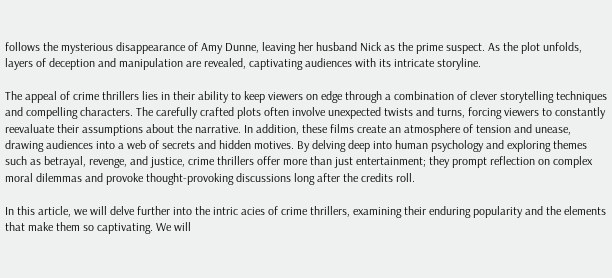follows the mysterious disappearance of Amy Dunne, leaving her husband Nick as the prime suspect. As the plot unfolds, layers of deception and manipulation are revealed, captivating audiences with its intricate storyline.

The appeal of crime thrillers lies in their ability to keep viewers on edge through a combination of clever storytelling techniques and compelling characters. The carefully crafted plots often involve unexpected twists and turns, forcing viewers to constantly reevaluate their assumptions about the narrative. In addition, these films create an atmosphere of tension and unease, drawing audiences into a web of secrets and hidden motives. By delving deep into human psychology and exploring themes such as betrayal, revenge, and justice, crime thrillers offer more than just entertainment; they prompt reflection on complex moral dilemmas and provoke thought-provoking discussions long after the credits roll.

In this article, we will delve further into the intric acies of crime thrillers, examining their enduring popularity and the elements that make them so captivating. We will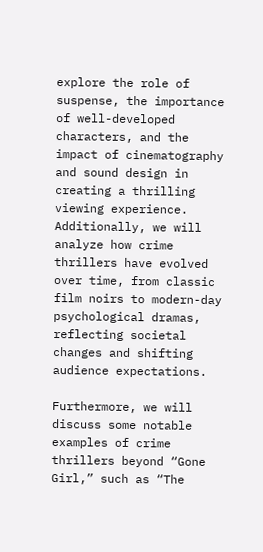explore the role of suspense, the importance of well-developed characters, and the impact of cinematography and sound design in creating a thrilling viewing experience. Additionally, we will analyze how crime thrillers have evolved over time, from classic film noirs to modern-day psychological dramas, reflecting societal changes and shifting audience expectations.

Furthermore, we will discuss some notable examples of crime thrillers beyond “Gone Girl,” such as “The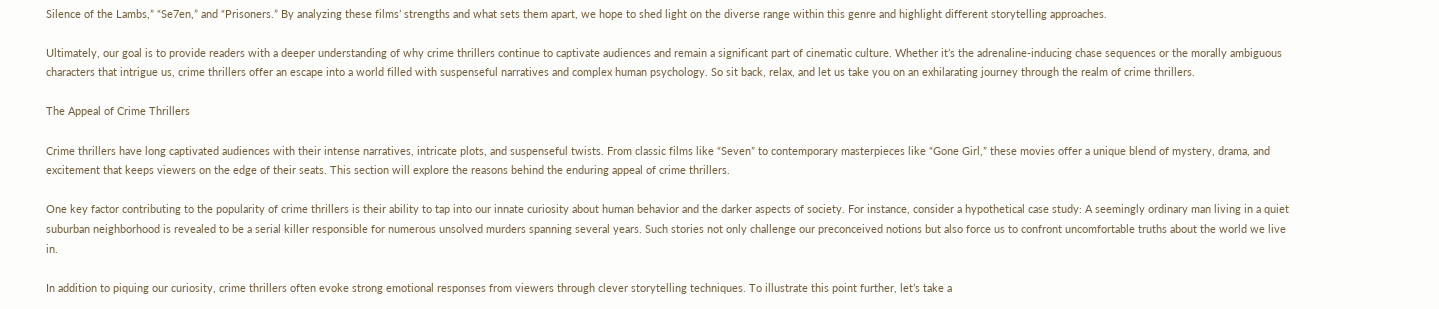Silence of the Lambs,” “Se7en,” and “Prisoners.” By analyzing these films’ strengths and what sets them apart, we hope to shed light on the diverse range within this genre and highlight different storytelling approaches.

Ultimately, our goal is to provide readers with a deeper understanding of why crime thrillers continue to captivate audiences and remain a significant part of cinematic culture. Whether it’s the adrenaline-inducing chase sequences or the morally ambiguous characters that intrigue us, crime thrillers offer an escape into a world filled with suspenseful narratives and complex human psychology. So sit back, relax, and let us take you on an exhilarating journey through the realm of crime thrillers.

The Appeal of Crime Thrillers

Crime thrillers have long captivated audiences with their intense narratives, intricate plots, and suspenseful twists. From classic films like “Seven” to contemporary masterpieces like “Gone Girl,” these movies offer a unique blend of mystery, drama, and excitement that keeps viewers on the edge of their seats. This section will explore the reasons behind the enduring appeal of crime thrillers.

One key factor contributing to the popularity of crime thrillers is their ability to tap into our innate curiosity about human behavior and the darker aspects of society. For instance, consider a hypothetical case study: A seemingly ordinary man living in a quiet suburban neighborhood is revealed to be a serial killer responsible for numerous unsolved murders spanning several years. Such stories not only challenge our preconceived notions but also force us to confront uncomfortable truths about the world we live in.

In addition to piquing our curiosity, crime thrillers often evoke strong emotional responses from viewers through clever storytelling techniques. To illustrate this point further, let’s take a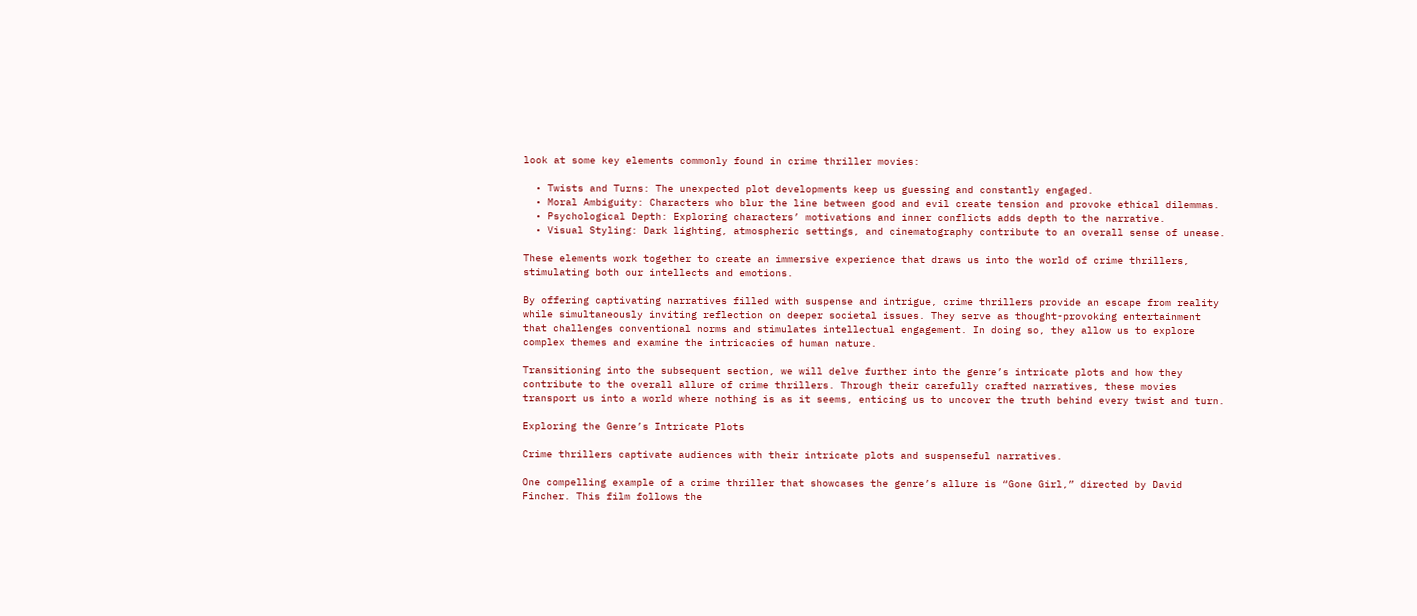look at some key elements commonly found in crime thriller movies:

  • Twists and Turns: The unexpected plot developments keep us guessing and constantly engaged.
  • Moral Ambiguity: Characters who blur the line between good and evil create tension and provoke ethical dilemmas.
  • Psychological Depth: Exploring characters’ motivations and inner conflicts adds depth to the narrative.
  • Visual Styling: Dark lighting, atmospheric settings, and cinematography contribute to an overall sense of unease.

These elements work together to create an immersive experience that draws us into the world of crime thrillers, stimulating both our intellects and emotions.

By offering captivating narratives filled with suspense and intrigue, crime thrillers provide an escape from reality while simultaneously inviting reflection on deeper societal issues. They serve as thought-provoking entertainment that challenges conventional norms and stimulates intellectual engagement. In doing so, they allow us to explore complex themes and examine the intricacies of human nature.

Transitioning into the subsequent section, we will delve further into the genre’s intricate plots and how they contribute to the overall allure of crime thrillers. Through their carefully crafted narratives, these movies transport us into a world where nothing is as it seems, enticing us to uncover the truth behind every twist and turn.

Exploring the Genre’s Intricate Plots

Crime thrillers captivate audiences with their intricate plots and suspenseful narratives.

One compelling example of a crime thriller that showcases the genre’s allure is “Gone Girl,” directed by David Fincher. This film follows the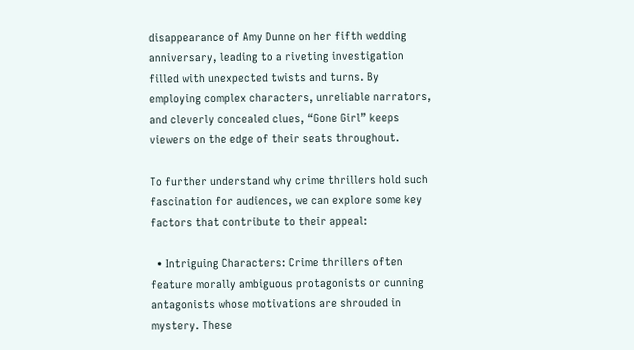disappearance of Amy Dunne on her fifth wedding anniversary, leading to a riveting investigation filled with unexpected twists and turns. By employing complex characters, unreliable narrators, and cleverly concealed clues, “Gone Girl” keeps viewers on the edge of their seats throughout.

To further understand why crime thrillers hold such fascination for audiences, we can explore some key factors that contribute to their appeal:

  • Intriguing Characters: Crime thrillers often feature morally ambiguous protagonists or cunning antagonists whose motivations are shrouded in mystery. These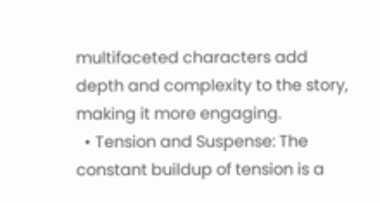multifaceted characters add depth and complexity to the story, making it more engaging.
  • Tension and Suspense: The constant buildup of tension is a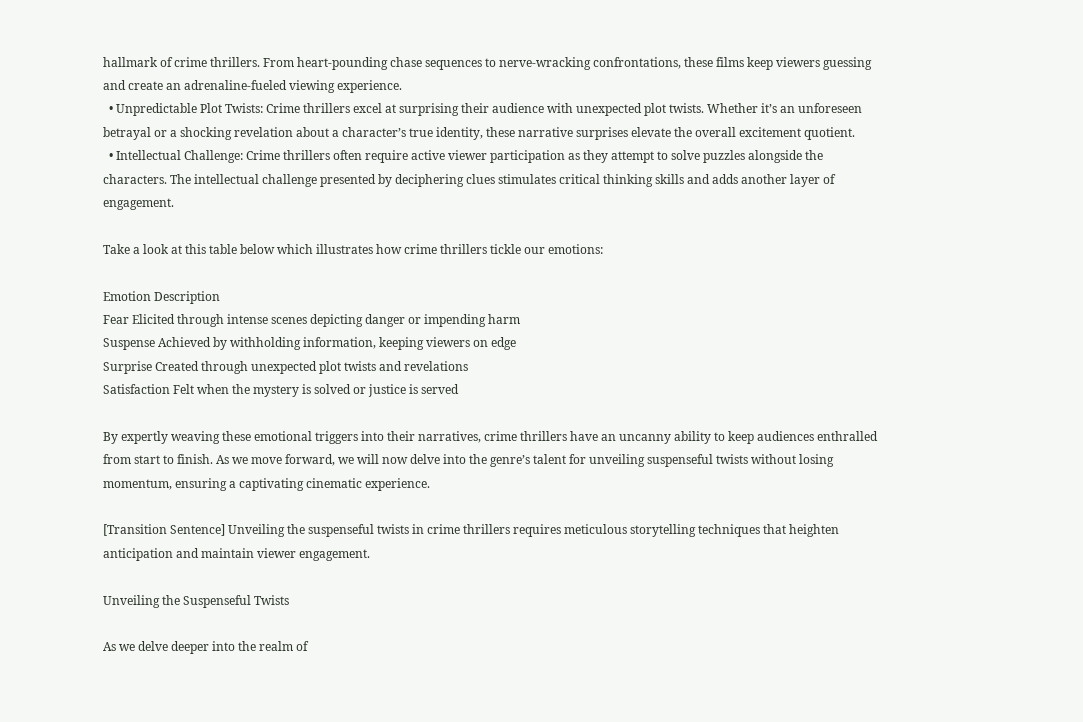hallmark of crime thrillers. From heart-pounding chase sequences to nerve-wracking confrontations, these films keep viewers guessing and create an adrenaline-fueled viewing experience.
  • Unpredictable Plot Twists: Crime thrillers excel at surprising their audience with unexpected plot twists. Whether it’s an unforeseen betrayal or a shocking revelation about a character’s true identity, these narrative surprises elevate the overall excitement quotient.
  • Intellectual Challenge: Crime thrillers often require active viewer participation as they attempt to solve puzzles alongside the characters. The intellectual challenge presented by deciphering clues stimulates critical thinking skills and adds another layer of engagement.

Take a look at this table below which illustrates how crime thrillers tickle our emotions:

Emotion Description
Fear Elicited through intense scenes depicting danger or impending harm
Suspense Achieved by withholding information, keeping viewers on edge
Surprise Created through unexpected plot twists and revelations
Satisfaction Felt when the mystery is solved or justice is served

By expertly weaving these emotional triggers into their narratives, crime thrillers have an uncanny ability to keep audiences enthralled from start to finish. As we move forward, we will now delve into the genre’s talent for unveiling suspenseful twists without losing momentum, ensuring a captivating cinematic experience.

[Transition Sentence] Unveiling the suspenseful twists in crime thrillers requires meticulous storytelling techniques that heighten anticipation and maintain viewer engagement.

Unveiling the Suspenseful Twists

As we delve deeper into the realm of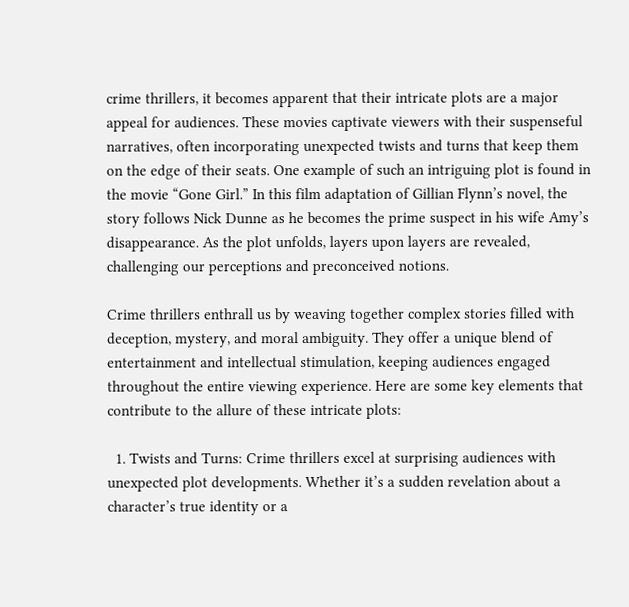crime thrillers, it becomes apparent that their intricate plots are a major appeal for audiences. These movies captivate viewers with their suspenseful narratives, often incorporating unexpected twists and turns that keep them on the edge of their seats. One example of such an intriguing plot is found in the movie “Gone Girl.” In this film adaptation of Gillian Flynn’s novel, the story follows Nick Dunne as he becomes the prime suspect in his wife Amy’s disappearance. As the plot unfolds, layers upon layers are revealed, challenging our perceptions and preconceived notions.

Crime thrillers enthrall us by weaving together complex stories filled with deception, mystery, and moral ambiguity. They offer a unique blend of entertainment and intellectual stimulation, keeping audiences engaged throughout the entire viewing experience. Here are some key elements that contribute to the allure of these intricate plots:

  1. Twists and Turns: Crime thrillers excel at surprising audiences with unexpected plot developments. Whether it’s a sudden revelation about a character’s true identity or a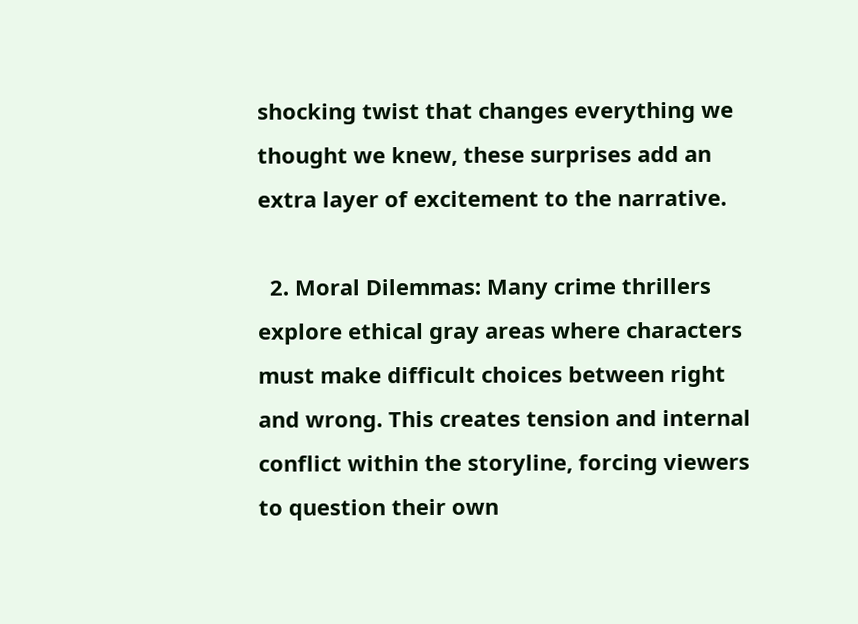shocking twist that changes everything we thought we knew, these surprises add an extra layer of excitement to the narrative.

  2. Moral Dilemmas: Many crime thrillers explore ethical gray areas where characters must make difficult choices between right and wrong. This creates tension and internal conflict within the storyline, forcing viewers to question their own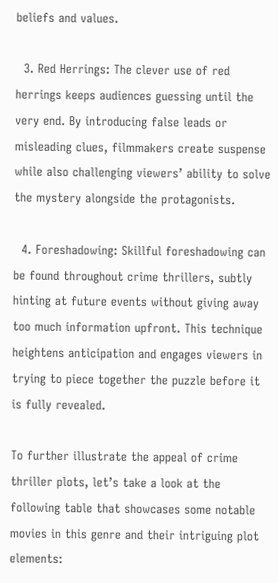beliefs and values.

  3. Red Herrings: The clever use of red herrings keeps audiences guessing until the very end. By introducing false leads or misleading clues, filmmakers create suspense while also challenging viewers’ ability to solve the mystery alongside the protagonists.

  4. Foreshadowing: Skillful foreshadowing can be found throughout crime thrillers, subtly hinting at future events without giving away too much information upfront. This technique heightens anticipation and engages viewers in trying to piece together the puzzle before it is fully revealed.

To further illustrate the appeal of crime thriller plots, let’s take a look at the following table that showcases some notable movies in this genre and their intriguing plot elements: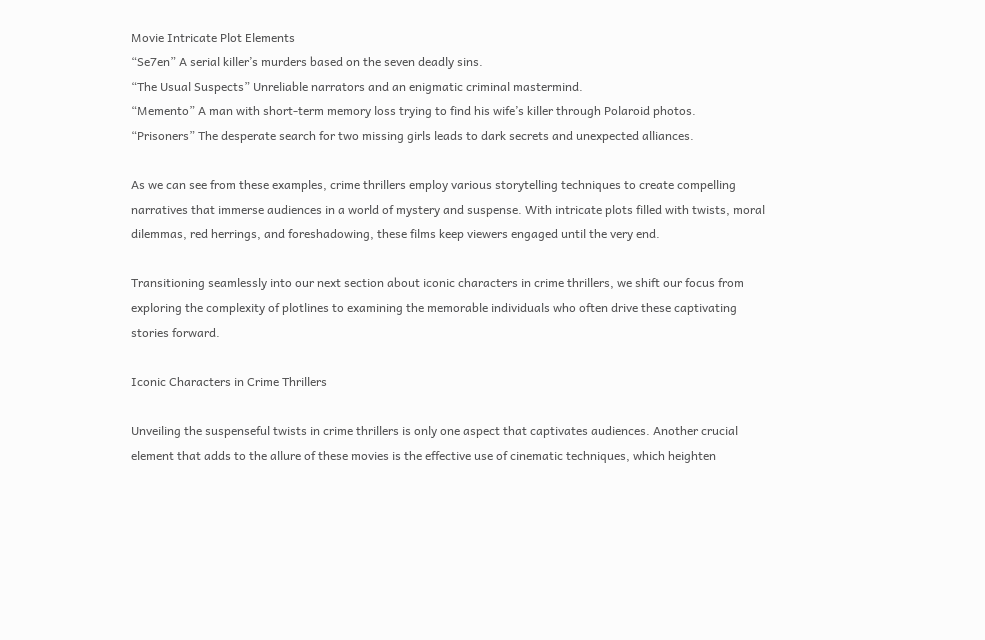Movie Intricate Plot Elements
“Se7en” A serial killer’s murders based on the seven deadly sins.
“The Usual Suspects” Unreliable narrators and an enigmatic criminal mastermind.
“Memento” A man with short-term memory loss trying to find his wife’s killer through Polaroid photos.
“Prisoners” The desperate search for two missing girls leads to dark secrets and unexpected alliances.

As we can see from these examples, crime thrillers employ various storytelling techniques to create compelling narratives that immerse audiences in a world of mystery and suspense. With intricate plots filled with twists, moral dilemmas, red herrings, and foreshadowing, these films keep viewers engaged until the very end.

Transitioning seamlessly into our next section about iconic characters in crime thrillers, we shift our focus from exploring the complexity of plotlines to examining the memorable individuals who often drive these captivating stories forward.

Iconic Characters in Crime Thrillers

Unveiling the suspenseful twists in crime thrillers is only one aspect that captivates audiences. Another crucial element that adds to the allure of these movies is the effective use of cinematic techniques, which heighten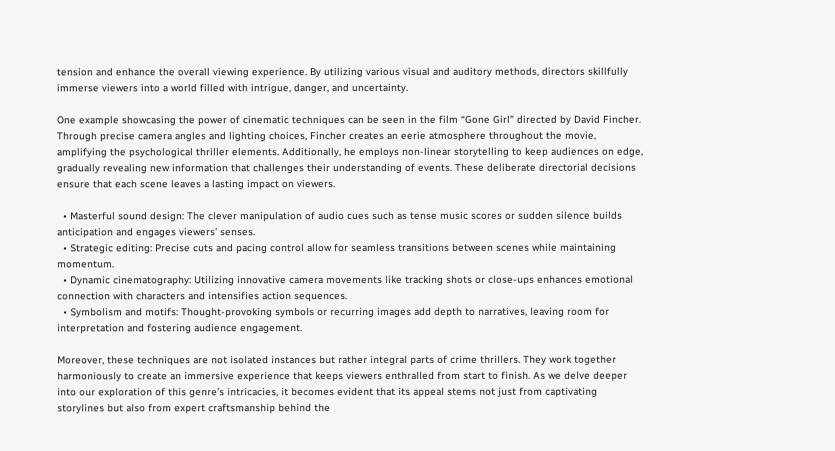tension and enhance the overall viewing experience. By utilizing various visual and auditory methods, directors skillfully immerse viewers into a world filled with intrigue, danger, and uncertainty.

One example showcasing the power of cinematic techniques can be seen in the film “Gone Girl” directed by David Fincher. Through precise camera angles and lighting choices, Fincher creates an eerie atmosphere throughout the movie, amplifying the psychological thriller elements. Additionally, he employs non-linear storytelling to keep audiences on edge, gradually revealing new information that challenges their understanding of events. These deliberate directorial decisions ensure that each scene leaves a lasting impact on viewers.

  • Masterful sound design: The clever manipulation of audio cues such as tense music scores or sudden silence builds anticipation and engages viewers’ senses.
  • Strategic editing: Precise cuts and pacing control allow for seamless transitions between scenes while maintaining momentum.
  • Dynamic cinematography: Utilizing innovative camera movements like tracking shots or close-ups enhances emotional connection with characters and intensifies action sequences.
  • Symbolism and motifs: Thought-provoking symbols or recurring images add depth to narratives, leaving room for interpretation and fostering audience engagement.

Moreover, these techniques are not isolated instances but rather integral parts of crime thrillers. They work together harmoniously to create an immersive experience that keeps viewers enthralled from start to finish. As we delve deeper into our exploration of this genre’s intricacies, it becomes evident that its appeal stems not just from captivating storylines but also from expert craftsmanship behind the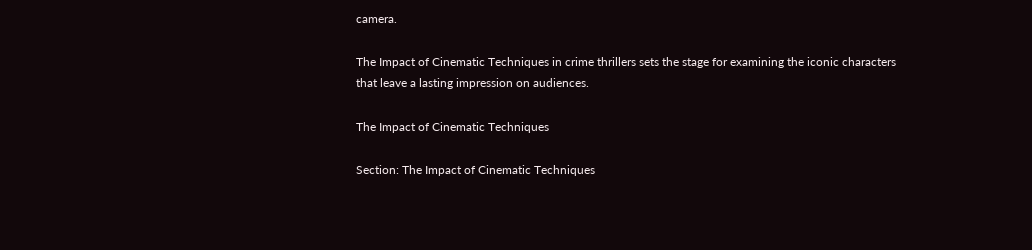camera.

The Impact of Cinematic Techniques in crime thrillers sets the stage for examining the iconic characters that leave a lasting impression on audiences.

The Impact of Cinematic Techniques

Section: The Impact of Cinematic Techniques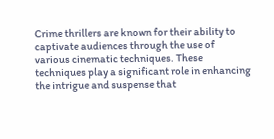Crime thrillers are known for their ability to captivate audiences through the use of various cinematic techniques. These techniques play a significant role in enhancing the intrigue and suspense that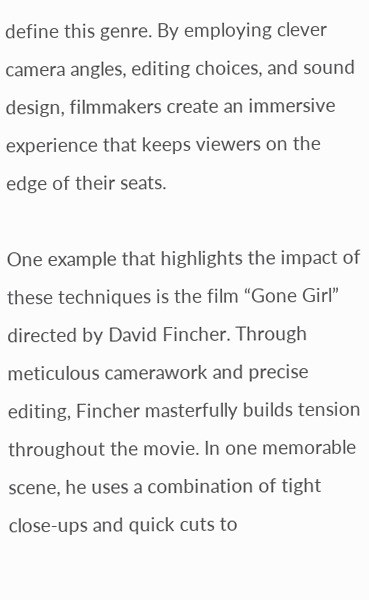define this genre. By employing clever camera angles, editing choices, and sound design, filmmakers create an immersive experience that keeps viewers on the edge of their seats.

One example that highlights the impact of these techniques is the film “Gone Girl” directed by David Fincher. Through meticulous camerawork and precise editing, Fincher masterfully builds tension throughout the movie. In one memorable scene, he uses a combination of tight close-ups and quick cuts to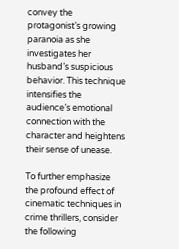convey the protagonist’s growing paranoia as she investigates her husband’s suspicious behavior. This technique intensifies the audience’s emotional connection with the character and heightens their sense of unease.

To further emphasize the profound effect of cinematic techniques in crime thrillers, consider the following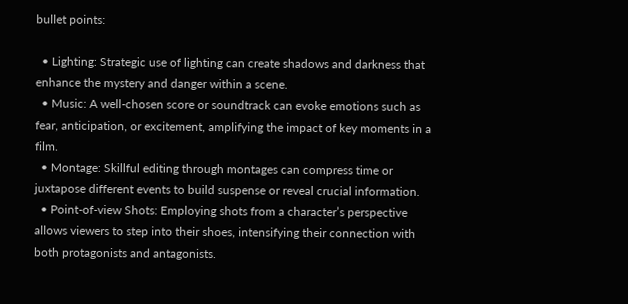bullet points:

  • Lighting: Strategic use of lighting can create shadows and darkness that enhance the mystery and danger within a scene.
  • Music: A well-chosen score or soundtrack can evoke emotions such as fear, anticipation, or excitement, amplifying the impact of key moments in a film.
  • Montage: Skillful editing through montages can compress time or juxtapose different events to build suspense or reveal crucial information.
  • Point-of-view Shots: Employing shots from a character’s perspective allows viewers to step into their shoes, intensifying their connection with both protagonists and antagonists.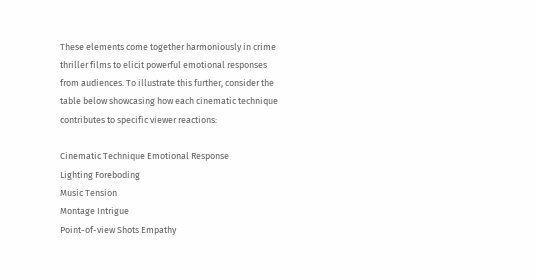These elements come together harmoniously in crime thriller films to elicit powerful emotional responses from audiences. To illustrate this further, consider the table below showcasing how each cinematic technique contributes to specific viewer reactions:

Cinematic Technique Emotional Response
Lighting Foreboding
Music Tension
Montage Intrigue
Point-of-view Shots Empathy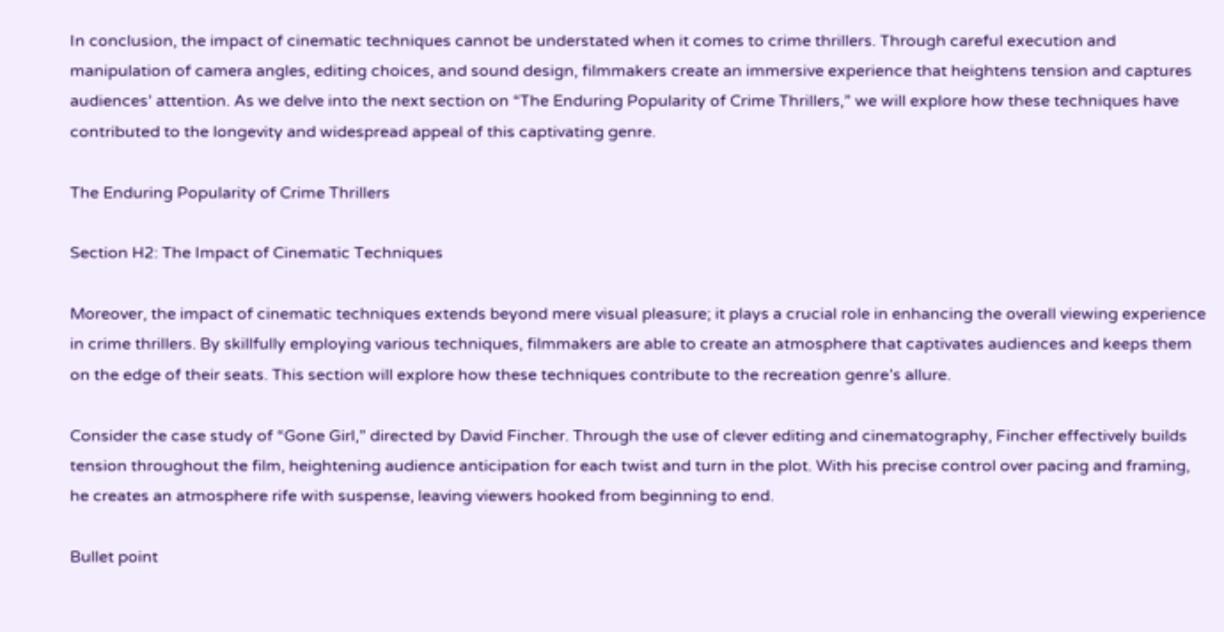In conclusion, the impact of cinematic techniques cannot be understated when it comes to crime thrillers. Through careful execution and manipulation of camera angles, editing choices, and sound design, filmmakers create an immersive experience that heightens tension and captures audiences’ attention. As we delve into the next section on “The Enduring Popularity of Crime Thrillers,” we will explore how these techniques have contributed to the longevity and widespread appeal of this captivating genre.

The Enduring Popularity of Crime Thrillers

Section H2: The Impact of Cinematic Techniques

Moreover, the impact of cinematic techniques extends beyond mere visual pleasure; it plays a crucial role in enhancing the overall viewing experience in crime thrillers. By skillfully employing various techniques, filmmakers are able to create an atmosphere that captivates audiences and keeps them on the edge of their seats. This section will explore how these techniques contribute to the recreation genre’s allure.

Consider the case study of “Gone Girl,” directed by David Fincher. Through the use of clever editing and cinematography, Fincher effectively builds tension throughout the film, heightening audience anticipation for each twist and turn in the plot. With his precise control over pacing and framing, he creates an atmosphere rife with suspense, leaving viewers hooked from beginning to end.

Bullet point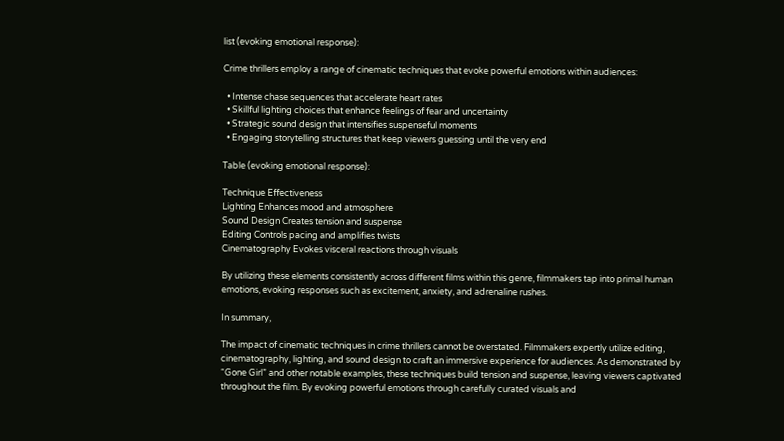list (evoking emotional response):

Crime thrillers employ a range of cinematic techniques that evoke powerful emotions within audiences:

  • Intense chase sequences that accelerate heart rates
  • Skillful lighting choices that enhance feelings of fear and uncertainty
  • Strategic sound design that intensifies suspenseful moments
  • Engaging storytelling structures that keep viewers guessing until the very end

Table (evoking emotional response):

Technique Effectiveness
Lighting Enhances mood and atmosphere
Sound Design Creates tension and suspense
Editing Controls pacing and amplifies twists
Cinematography Evokes visceral reactions through visuals

By utilizing these elements consistently across different films within this genre, filmmakers tap into primal human emotions, evoking responses such as excitement, anxiety, and adrenaline rushes.

In summary,

The impact of cinematic techniques in crime thrillers cannot be overstated. Filmmakers expertly utilize editing, cinematography, lighting, and sound design to craft an immersive experience for audiences. As demonstrated by “Gone Girl” and other notable examples, these techniques build tension and suspense, leaving viewers captivated throughout the film. By evoking powerful emotions through carefully curated visuals and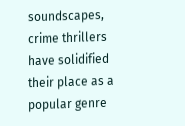soundscapes, crime thrillers have solidified their place as a popular genre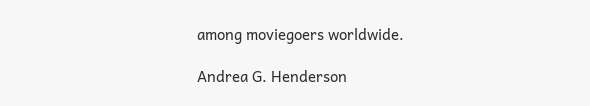among moviegoers worldwide.

Andrea G. Henderson